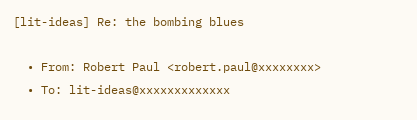[lit-ideas] Re: the bombing blues

  • From: Robert Paul <robert.paul@xxxxxxxx>
  • To: lit-ideas@xxxxxxxxxxxxx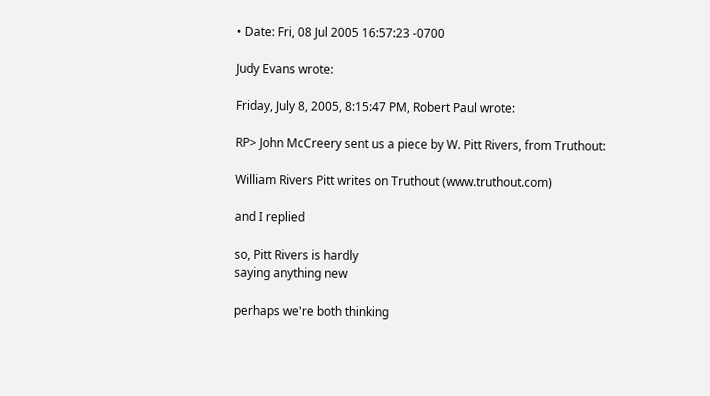• Date: Fri, 08 Jul 2005 16:57:23 -0700

Judy Evans wrote:

Friday, July 8, 2005, 8:15:47 PM, Robert Paul wrote:

RP> John McCreery sent us a piece by W. Pitt Rivers, from Truthout:

William Rivers Pitt writes on Truthout (www.truthout.com)

and I replied

so, Pitt Rivers is hardly
saying anything new

perhaps we're both thinking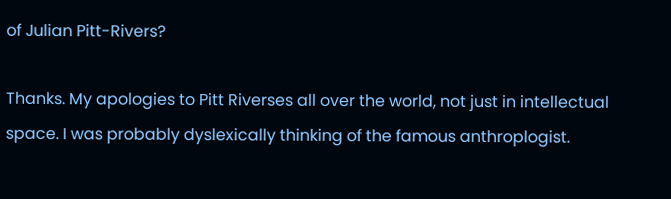of Julian Pitt-Rivers?

Thanks. My apologies to Pitt Riverses all over the world, not just in intellectual space. I was probably dyslexically thinking of the famous anthroplogist.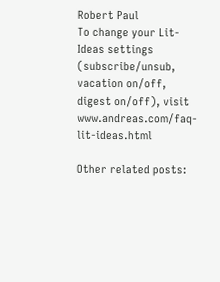Robert Paul
To change your Lit-Ideas settings (subscribe/unsub, vacation on/off,
digest on/off), visit www.andreas.com/faq-lit-ideas.html

Other related posts: